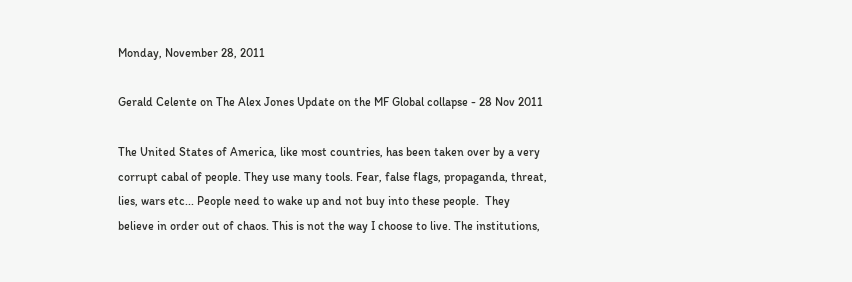Monday, November 28, 2011

Gerald Celente on The Alex Jones Update on the MF Global collapse - 28 Nov 2011

The United States of America, like most countries, has been taken over by a very corrupt cabal of people. They use many tools. Fear, false flags, propaganda, threat, lies, wars etc... People need to wake up and not buy into these people.  They believe in order out of chaos. This is not the way I choose to live. The institutions,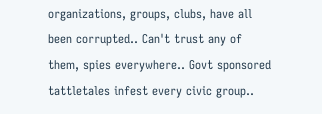organizations, groups, clubs, have all been corrupted.. Can't trust any of them, spies everywhere.. Govt sponsored tattletales infest every civic group..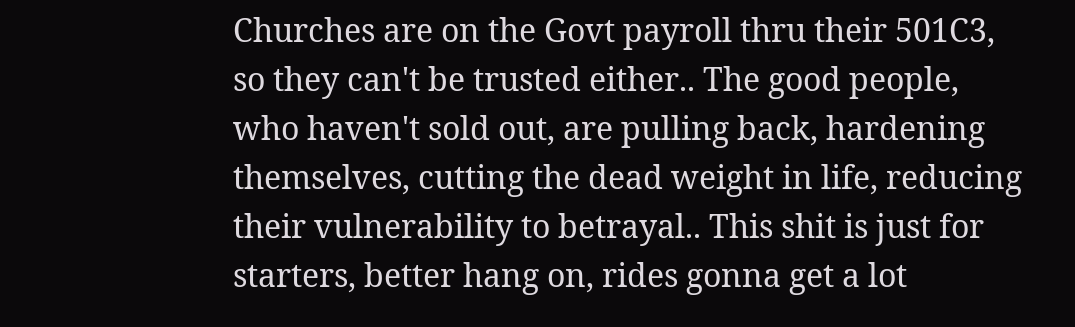Churches are on the Govt payroll thru their 501C3, so they can't be trusted either.. The good people, who haven't sold out, are pulling back, hardening themselves, cutting the dead weight in life, reducing their vulnerability to betrayal.. This shit is just for starters, better hang on, rides gonna get a lot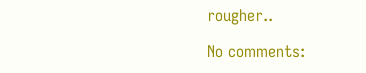rougher..

No comments: